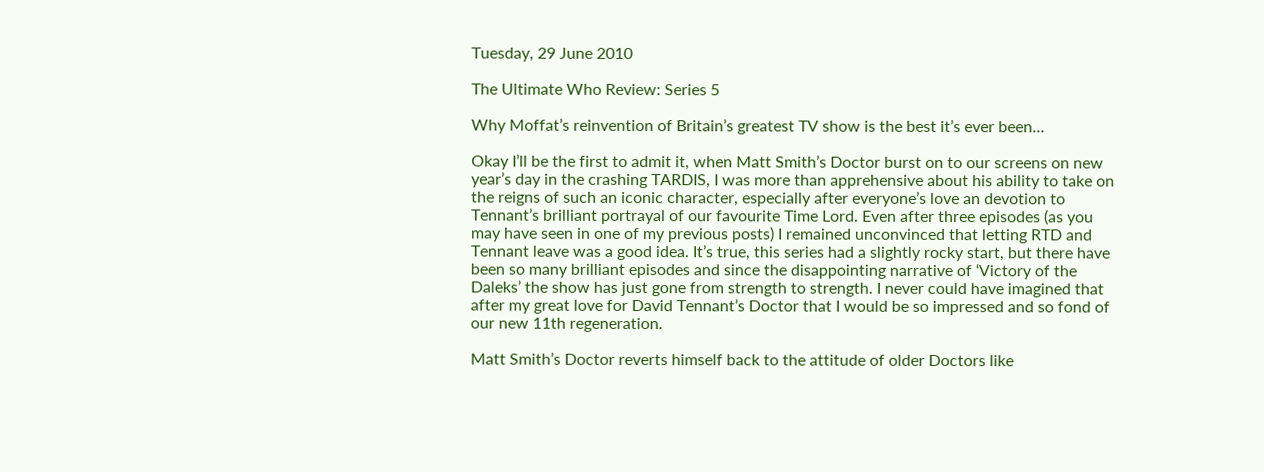Tuesday, 29 June 2010

The Ultimate Who Review: Series 5

Why Moffat’s reinvention of Britain’s greatest TV show is the best it’s ever been…

Okay I’ll be the first to admit it, when Matt Smith’s Doctor burst on to our screens on new year’s day in the crashing TARDIS, I was more than apprehensive about his ability to take on the reigns of such an iconic character, especially after everyone’s love an devotion to Tennant’s brilliant portrayal of our favourite Time Lord. Even after three episodes (as you may have seen in one of my previous posts) I remained unconvinced that letting RTD and Tennant leave was a good idea. It’s true, this series had a slightly rocky start, but there have been so many brilliant episodes and since the disappointing narrative of ‘Victory of the Daleks’ the show has just gone from strength to strength. I never could have imagined that after my great love for David Tennant’s Doctor that I would be so impressed and so fond of our new 11th regeneration.

Matt Smith’s Doctor reverts himself back to the attitude of older Doctors like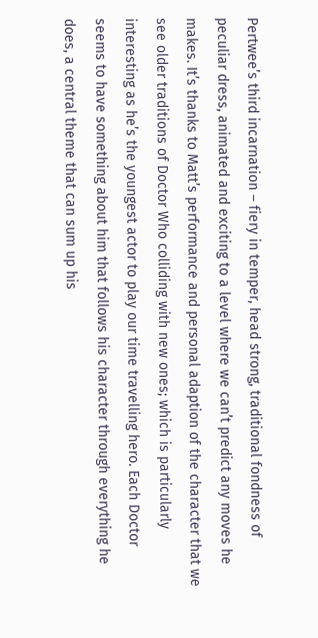Pertwee’s third incarnation – fiery in temper, head strong, traditional fondness of peculiar dress, animated and exciting to a level where we can’t predict any moves he makes. It’s thanks to Matt’s performance and personal adaption of the character that we see older traditions of Doctor Who colliding with new ones; which is particularly interesting as he’s the youngest actor to play our time travelling hero. Each Doctor seems to have something about him that follows his character through everything he does, a central theme that can sum up his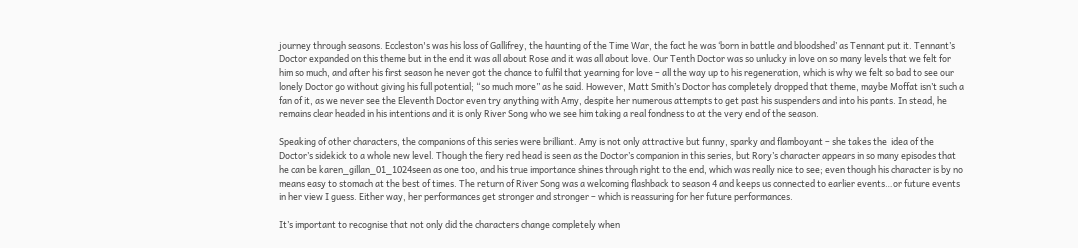journey through seasons. Eccleston's was his loss of Gallifrey, the haunting of the Time War, the fact he was ‘born in battle and bloodshed’ as Tennant put it. Tennant’s Doctor expanded on this theme but in the end it was all about Rose and it was all about love. Our Tenth Doctor was so unlucky in love on so many levels that we felt for him so much, and after his first season he never got the chance to fulfil that yearning for love – all the way up to his regeneration, which is why we felt so bad to see our lonely Doctor go without giving his full potential; “so much more” as he said. However, Matt Smith’s Doctor has completely dropped that theme, maybe Moffat isn’t such a fan of it, as we never see the Eleventh Doctor even try anything with Amy, despite her numerous attempts to get past his suspenders and into his pants. In stead, he remains clear headed in his intentions and it is only River Song who we see him taking a real fondness to at the very end of the season.

Speaking of other characters, the companions of this series were brilliant. Amy is not only attractive but funny, sparky and flamboyant – she takes the  idea of the Doctor’s sidekick to a whole new level. Though the fiery red head is seen as the Doctor’s companion in this series, but Rory’s character appears in so many episodes that he can be karen_gillan_01_1024seen as one too, and his true importance shines through right to the end, which was really nice to see; even though his character is by no means easy to stomach at the best of times. The return of River Song was a welcoming flashback to season 4 and keeps us connected to earlier events…or future events in her view I guess. Either way, her performances get stronger and stronger – which is reassuring for her future performances.

It’s important to recognise that not only did the characters change completely when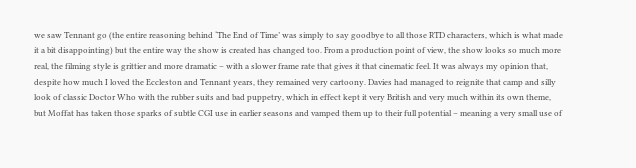we saw Tennant go (the entire reasoning behind ‘The End of Time’ was simply to say goodbye to all those RTD characters, which is what made it a bit disappointing) but the entire way the show is created has changed too. From a production point of view, the show looks so much more real, the filming style is grittier and more dramatic – with a slower frame rate that gives it that cinematic feel. It was always my opinion that, despite how much I loved the Eccleston and Tennant years, they remained very cartoony. Davies had managed to reignite that camp and silly look of classic Doctor Who with the rubber suits and bad puppetry, which in effect kept it very British and very much within its own theme, but Moffat has taken those sparks of subtle CGI use in earlier seasons and vamped them up to their full potential – meaning a very small use of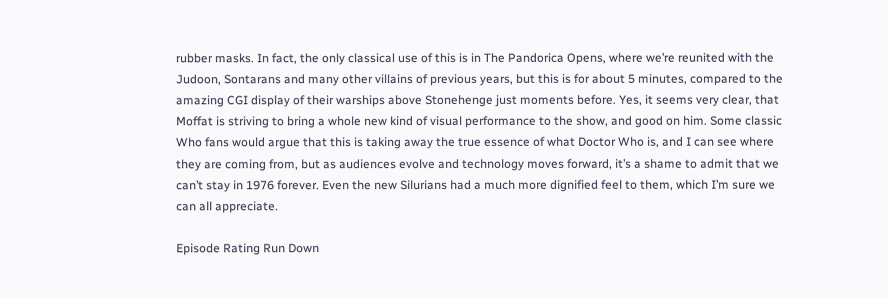rubber masks. In fact, the only classical use of this is in The Pandorica Opens, where we’re reunited with the Judoon, Sontarans and many other villains of previous years, but this is for about 5 minutes, compared to the amazing CGI display of their warships above Stonehenge just moments before. Yes, it seems very clear, that Moffat is striving to bring a whole new kind of visual performance to the show, and good on him. Some classic Who fans would argue that this is taking away the true essence of what Doctor Who is, and I can see where they are coming from, but as audiences evolve and technology moves forward, it’s a shame to admit that we can’t stay in 1976 forever. Even the new Silurians had a much more dignified feel to them, which I’m sure we can all appreciate.

Episode Rating Run Down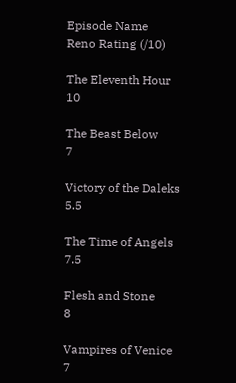Episode Name                             Reno Rating (/10)

The Eleventh Hour                       10

The Beast Below                         7

Victory of the Daleks                   5.5

The Time of Angels                     7.5

Flesh and Stone                          8

Vampires of Venice                     7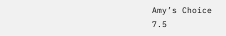Amy’s Choice                              7.5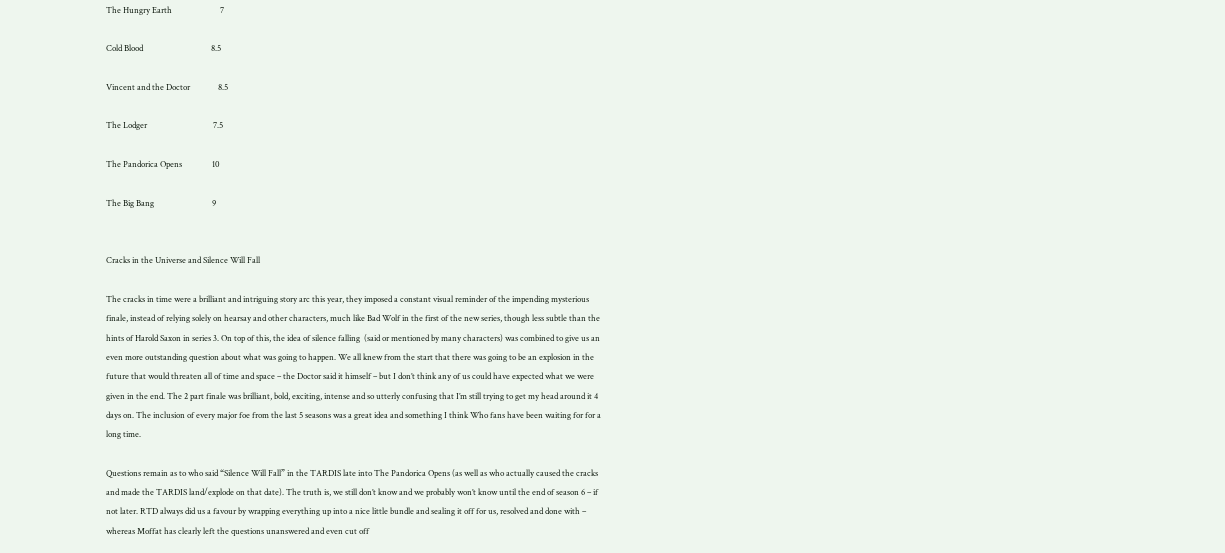The Hungry Earth                        7

Cold Blood                                  8.5

Vincent and the Doctor              8.5

The Lodger                                 7.5

The Pandorica Opens               10

The Big Bang                             9


Cracks in the Universe and Silence Will Fall

The cracks in time were a brilliant and intriguing story arc this year, they imposed a constant visual reminder of the impending mysterious finale, instead of relying solely on hearsay and other characters, much like Bad Wolf in the first of the new series, though less subtle than the hints of Harold Saxon in series 3. On top of this, the idea of silence falling  (said or mentioned by many characters) was combined to give us an even more outstanding question about what was going to happen. We all knew from the start that there was going to be an explosion in the future that would threaten all of time and space – the Doctor said it himself – but I don’t think any of us could have expected what we were given in the end. The 2 part finale was brilliant, bold, exciting, intense and so utterly confusing that I’m still trying to get my head around it 4 days on. The inclusion of every major foe from the last 5 seasons was a great idea and something I think Who fans have been waiting for for a long time.

Questions remain as to who said “Silence Will Fall” in the TARDIS late into The Pandorica Opens (as well as who actually caused the cracks and made the TARDIS land/explode on that date). The truth is, we still don’t know and we probably won’t know until the end of season 6 – if not later. RTD always did us a favour by wrapping everything up into a nice little bundle and sealing it off for us, resolved and done with – whereas Moffat has clearly left the questions unanswered and even cut off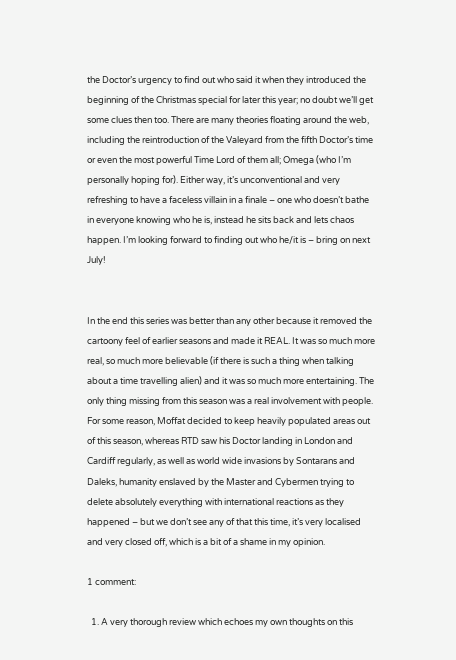the Doctor’s urgency to find out who said it when they introduced the beginning of the Christmas special for later this year; no doubt we’ll get some clues then too. There are many theories floating around the web, including the reintroduction of the Valeyard from the fifth Doctor’s time or even the most powerful Time Lord of them all; Omega (who I’m personally hoping for). Either way, it’s unconventional and very refreshing to have a faceless villain in a finale – one who doesn’t bathe in everyone knowing who he is, instead he sits back and lets chaos happen. I’m looking forward to finding out who he/it is – bring on next July!


In the end this series was better than any other because it removed the cartoony feel of earlier seasons and made it REAL. It was so much more real, so much more believable (if there is such a thing when talking about a time travelling alien) and it was so much more entertaining. The only thing missing from this season was a real involvement with people. For some reason, Moffat decided to keep heavily populated areas out of this season, whereas RTD saw his Doctor landing in London and Cardiff regularly, as well as world wide invasions by Sontarans and Daleks, humanity enslaved by the Master and Cybermen trying to delete absolutely everything with international reactions as they happened – but we don’t see any of that this time, it’s very localised and very closed off, which is a bit of a shame in my opinion.

1 comment:

  1. A very thorough review which echoes my own thoughts on this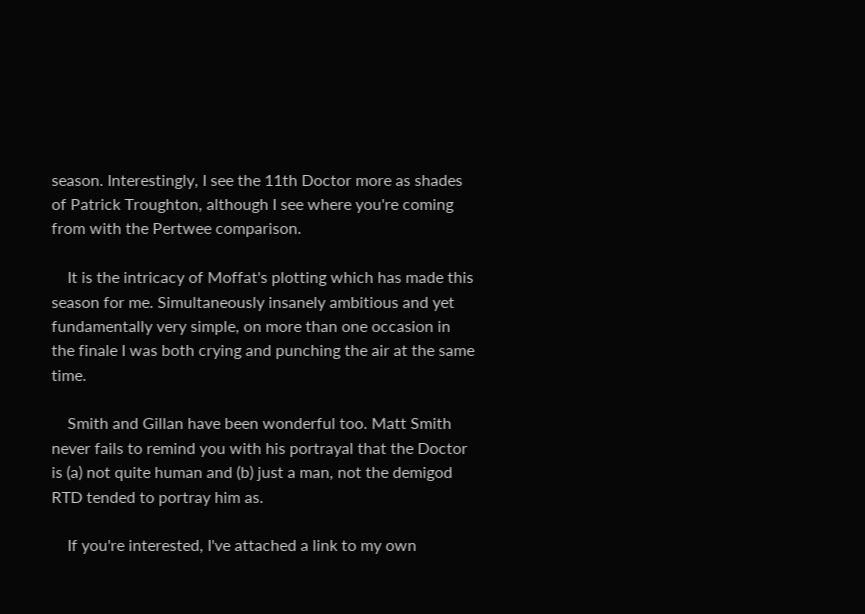season. Interestingly, I see the 11th Doctor more as shades of Patrick Troughton, although I see where you're coming from with the Pertwee comparison.

    It is the intricacy of Moffat's plotting which has made this season for me. Simultaneously insanely ambitious and yet fundamentally very simple, on more than one occasion in the finale I was both crying and punching the air at the same time.

    Smith and Gillan have been wonderful too. Matt Smith never fails to remind you with his portrayal that the Doctor is (a) not quite human and (b) just a man, not the demigod RTD tended to portray him as.

    If you're interested, I've attached a link to my own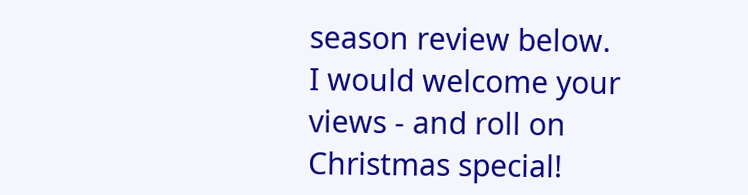season review below. I would welcome your views - and roll on Christmas special!